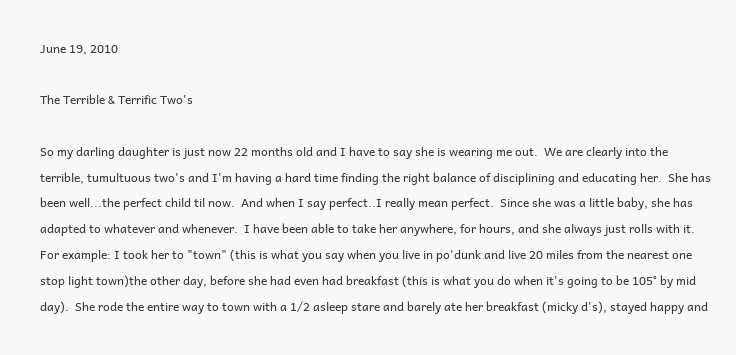June 19, 2010

The Terrible & Terrific Two's

So my darling daughter is just now 22 months old and I have to say she is wearing me out.  We are clearly into the terrible, tumultuous two's and I'm having a hard time finding the right balance of disciplining and educating her.  She has been well...the perfect child til now.  And when I say perfect..I really mean perfect.  Since she was a little baby, she has adapted to whatever and whenever.  I have been able to take her anywhere, for hours, and she always just rolls with it.  For example: I took her to "town" (this is what you say when you live in po'dunk and live 20 miles from the nearest one stop light town)the other day, before she had even had breakfast (this is what you do when it's going to be 105° by mid day).  She rode the entire way to town with a 1/2 asleep stare and barely ate her breakfast (micky d's), stayed happy and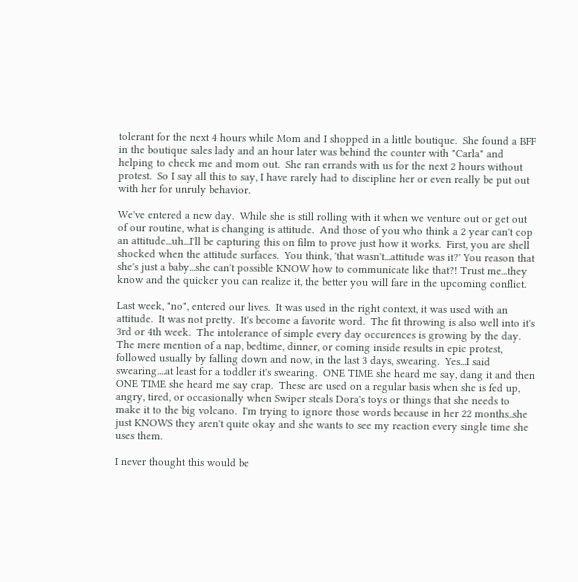tolerant for the next 4 hours while Mom and I shopped in a little boutique.  She found a BFF in the boutique sales lady and an hour later was behind the counter with "Carla" and helping to check me and mom out.  She ran errands with us for the next 2 hours without protest.  So I say all this to say, I have rarely had to discipline her or even really be put out with her for unruly behavior.

We've entered a new day.  While she is still rolling with it when we venture out or get out of our routine, what is changing is attitude.  And those of you who think a 2 year can't cop an attitude...uh...I'll be capturing this on film to prove just how it works.  First, you are shell shocked when the attitude surfaces.  You think, 'that wasn't...attitude was it?' You reason that she's just a baby...she can't possible KNOW how to communicate like that?! Trust me...they know and the quicker you can realize it, the better you will fare in the upcoming conflict.

Last week, "no", entered our lives.  It was used in the right context, it was used with an attitude.  It was not pretty.  It's become a favorite word.  The fit throwing is also well into it's 3rd or 4th week.  The intolerance of simple every day occurences is growing by the day.  The mere mention of a nap, bedtime, dinner, or coming inside results in epic protest, followed usually by falling down and now, in the last 3 days, swearing.  Yes...I said swearing....at least for a toddler it's swearing.  ONE TIME she heard me say, dang it and then ONE TIME she heard me say crap.  These are used on a regular basis when she is fed up, angry, tired, or occasionally when Swiper steals Dora's toys or things that she needs to make it to the big volcano.  I'm trying to ignore those words because in her 22 months..she just KNOWS they aren't quite okay and she wants to see my reaction every single time she uses them.

I never thought this would be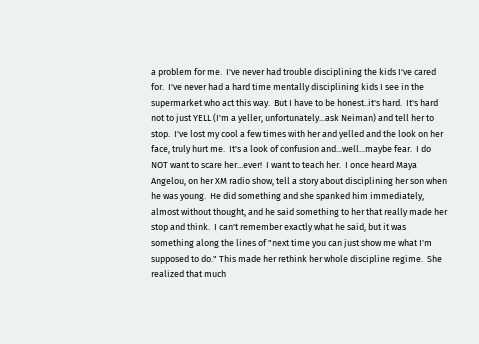a problem for me.  I've never had trouble disciplining the kids I've cared for.  I've never had a hard time mentally disciplining kids I see in the supermarket who act this way.  But I have to be honest..it's hard.  It's hard not to just YELL (I'm a yeller, unfortunately...ask Neiman) and tell her to stop.  I've lost my cool a few times with her and yelled and the look on her face, truly hurt me.  It's a look of confusion and...well...maybe fear.  I do NOT want to scare her...ever!  I want to teach her.  I once heard Maya Angelou, on her XM radio show, tell a story about disciplining her son when he was young.  He did something and she spanked him immediately, almost without thought, and he said something to her that really made her stop and think.  I can't remember exactly what he said, but it was something along the lines of "next time you can just show me what I'm supposed to do." This made her rethink her whole discipline regime.  She realized that much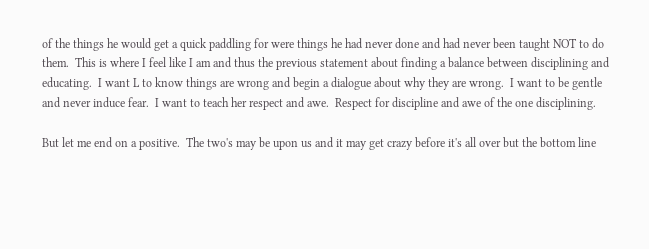of the things he would get a quick paddling for were things he had never done and had never been taught NOT to do them.  This is where I feel like I am and thus the previous statement about finding a balance between disciplining and educating.  I want L to know things are wrong and begin a dialogue about why they are wrong.  I want to be gentle and never induce fear.  I want to teach her respect and awe.  Respect for discipline and awe of the one disciplining.

But let me end on a positive.  The two's may be upon us and it may get crazy before it's all over but the bottom line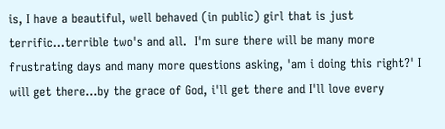is, I have a beautiful, well behaved (in public) girl that is just terrific...terrible two's and all.  I'm sure there will be many more frustrating days and many more questions asking, 'am i doing this right?' I will get there...by the grace of God, i'll get there and I'll love every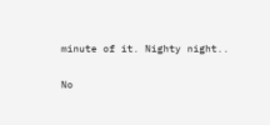minute of it. Nighty night..

No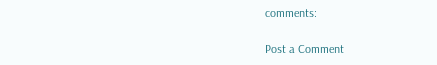comments:

Post a Comment